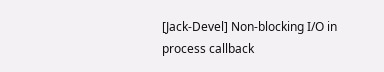[Jack-Devel] Non-blocking I/O in process callback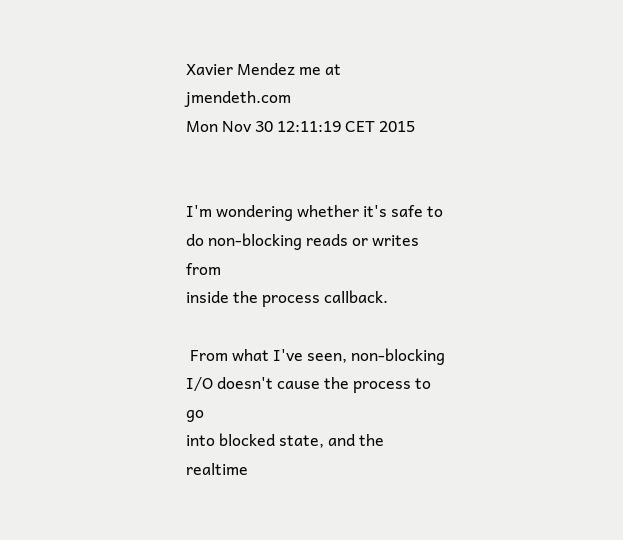Xavier Mendez me at jmendeth.com
Mon Nov 30 12:11:19 CET 2015


I'm wondering whether it's safe to do non-blocking reads or writes from
inside the process callback.

 From what I've seen, non-blocking I/O doesn't cause the process to go
into blocked state, and the realtime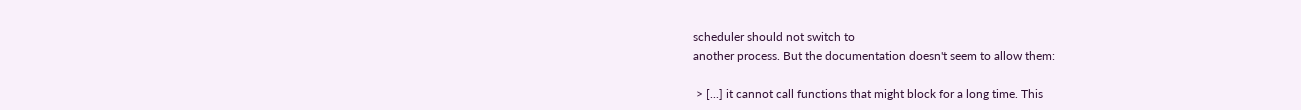scheduler should not switch to
another process. But the documentation doesn't seem to allow them:

 > [...] it cannot call functions that might block for a long time. This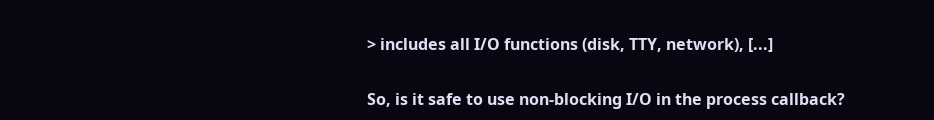> includes all I/O functions (disk, TTY, network), [...]

So, is it safe to use non-blocking I/O in the process callback?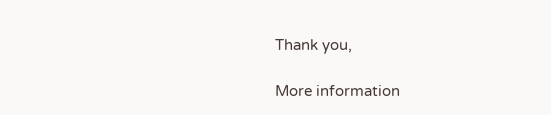Thank you,

More information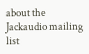about the Jackaudio mailing list